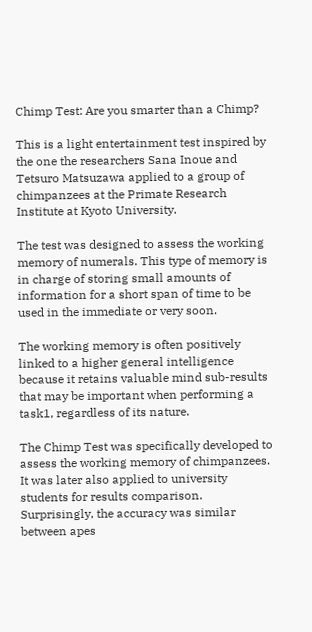Chimp Test: Are you smarter than a Chimp?

This is a light entertainment test inspired by the one the researchers Sana Inoue and Tetsuro Matsuzawa applied to a group of chimpanzees at the Primate Research Institute at Kyoto University.

The test was designed to assess the working memory of numerals. This type of memory is in charge of storing small amounts of information for a short span of time to be used in the immediate or very soon.

The working memory is often positively linked to a higher general intelligence because it retains valuable mind sub-results that may be important when performing a task1, regardless of its nature.

The Chimp Test was specifically developed to assess the working memory of chimpanzees. It was later also applied to university students for results comparison. Surprisingly, the accuracy was similar between apes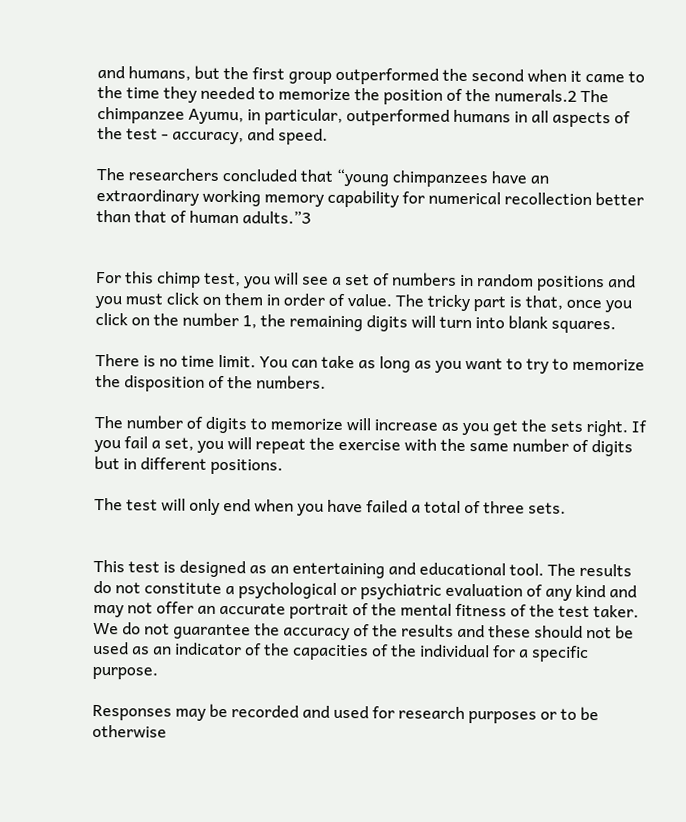and humans, but the first group outperformed the second when it came to the time they needed to memorize the position of the numerals.2 The chimpanzee Ayumu, in particular, outperformed humans in all aspects of the test - accuracy, and speed.

The researchers concluded that “young chimpanzees have an extraordinary working memory capability for numerical recollection better than that of human adults.”3


For this chimp test, you will see a set of numbers in random positions and you must click on them in order of value. The tricky part is that, once you click on the number 1, the remaining digits will turn into blank squares.

There is no time limit. You can take as long as you want to try to memorize the disposition of the numbers.

The number of digits to memorize will increase as you get the sets right. If you fail a set, you will repeat the exercise with the same number of digits but in different positions.

The test will only end when you have failed a total of three sets.


This test is designed as an entertaining and educational tool. The results do not constitute a psychological or psychiatric evaluation of any kind and may not offer an accurate portrait of the mental fitness of the test taker. We do not guarantee the accuracy of the results and these should not be used as an indicator of the capacities of the individual for a specific purpose.

Responses may be recorded and used for research purposes or to be otherwise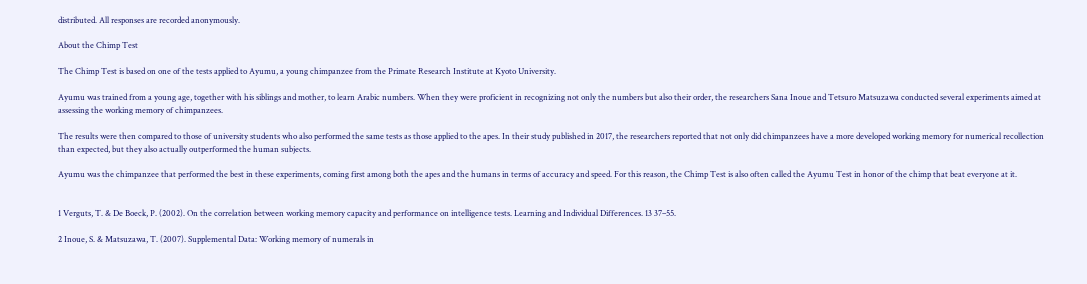distributed. All responses are recorded anonymously.

About the Chimp Test

The Chimp Test is based on one of the tests applied to Ayumu, a young chimpanzee from the Primate Research Institute at Kyoto University.

Ayumu was trained from a young age, together with his siblings and mother, to learn Arabic numbers. When they were proficient in recognizing not only the numbers but also their order, the researchers Sana Inoue and Tetsuro Matsuzawa conducted several experiments aimed at assessing the working memory of chimpanzees.

The results were then compared to those of university students who also performed the same tests as those applied to the apes. In their study published in 2017, the researchers reported that not only did chimpanzees have a more developed working memory for numerical recollection than expected, but they also actually outperformed the human subjects.

Ayumu was the chimpanzee that performed the best in these experiments, coming first among both the apes and the humans in terms of accuracy and speed. For this reason, the Chimp Test is also often called the Ayumu Test in honor of the chimp that beat everyone at it.


1 Verguts, T. & De Boeck, P. (2002). On the correlation between working memory capacity and performance on intelligence tests. Learning and Individual Differences. 13 37–55.

2 Inoue, S. & Matsuzawa, T. (2007). Supplemental Data: Working memory of numerals in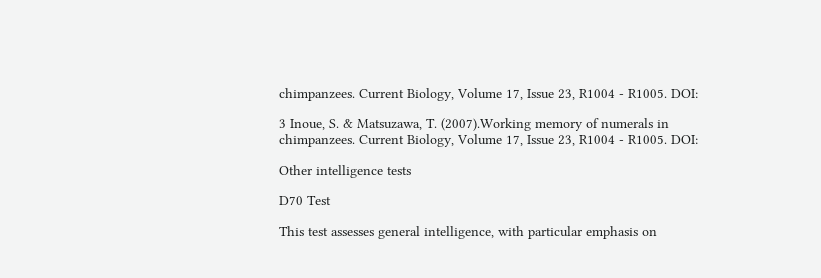chimpanzees. Current Biology, Volume 17, Issue 23, R1004 - R1005. DOI:

3 Inoue, S. & Matsuzawa, T. (2007).Working memory of numerals in chimpanzees. Current Biology, Volume 17, Issue 23, R1004 - R1005. DOI:

Other intelligence tests

D70 Test

This test assesses general intelligence, with particular emphasis on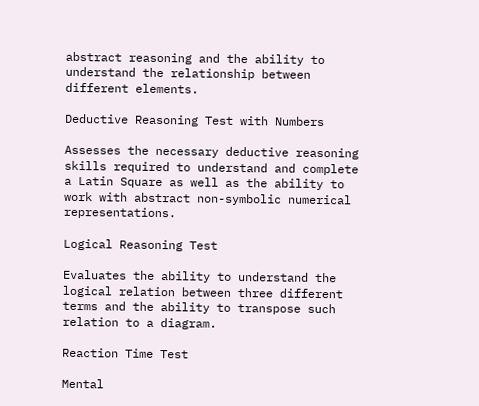abstract reasoning and the ability to understand the relationship between different elements.

Deductive Reasoning Test with Numbers

Assesses the necessary deductive reasoning skills required to understand and complete a Latin Square as well as the ability to work with abstract non-symbolic numerical representations.

Logical Reasoning Test

Evaluates the ability to understand the logical relation between three different terms and the ability to transpose such relation to a diagram.

Reaction Time Test

Mental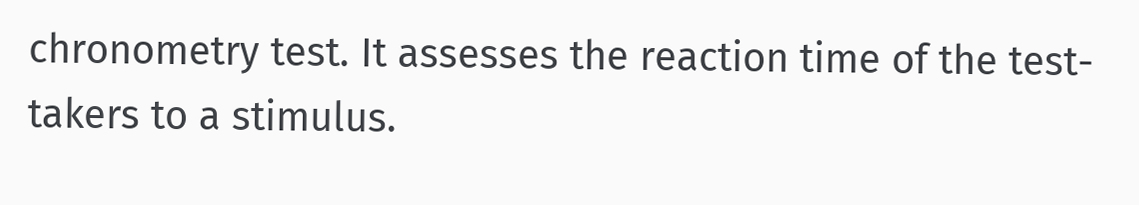chronometry test. It assesses the reaction time of the test-takers to a stimulus.